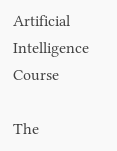Artificial Intelligence Course

The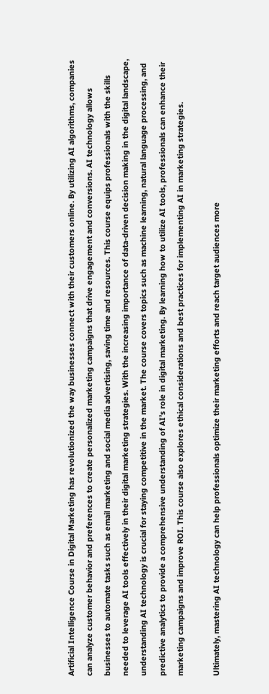Artificial Intelligence Course in Digital Marketing has revolutionized the way businesses connect with their customers online. By utilizing AI algorithms, companies can analyze customer behavior and preferences to create personalized marketing campaigns that drive engagement and conversions. AI technology allows businesses to automate tasks such as email marketing and social media advertising, saving time and resources. This course equips professionals with the skills needed to leverage AI tools effectively in their digital marketing strategies. With the increasing importance of data-driven decision making in the digital landscape, understanding AI technology is crucial for staying competitive in the market. The course covers topics such as machine learning, natural language processing, and predictive analytics to provide a comprehensive understanding of AI’s role in digital marketing. By learning how to utilize AI tools, professionals can enhance their marketing campaigns and improve ROI. This course also explores ethical considerations and best practices for implementing AI in marketing strategies.

Ultimately, mastering AI technology can help professionals optimize their marketing efforts and reach target audiences more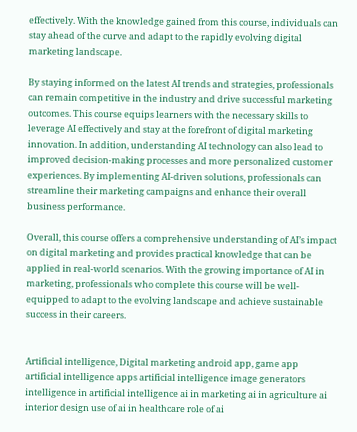effectively. With the knowledge gained from this course, individuals can stay ahead of the curve and adapt to the rapidly evolving digital marketing landscape.

By staying informed on the latest AI trends and strategies, professionals can remain competitive in the industry and drive successful marketing outcomes. This course equips learners with the necessary skills to leverage AI effectively and stay at the forefront of digital marketing innovation. In addition, understanding AI technology can also lead to improved decision-making processes and more personalized customer experiences. By implementing AI-driven solutions, professionals can streamline their marketing campaigns and enhance their overall business performance.

Overall, this course offers a comprehensive understanding of AI’s impact on digital marketing and provides practical knowledge that can be applied in real-world scenarios. With the growing importance of AI in marketing, professionals who complete this course will be well-equipped to adapt to the evolving landscape and achieve sustainable success in their careers.


Artificial intelligence, Digital marketing android app, game app artificial intelligence apps artificial intelligence image generators intelligence in artificial intelligence ai in marketing ai in agriculture ai interior design use of ai in healthcare role of ai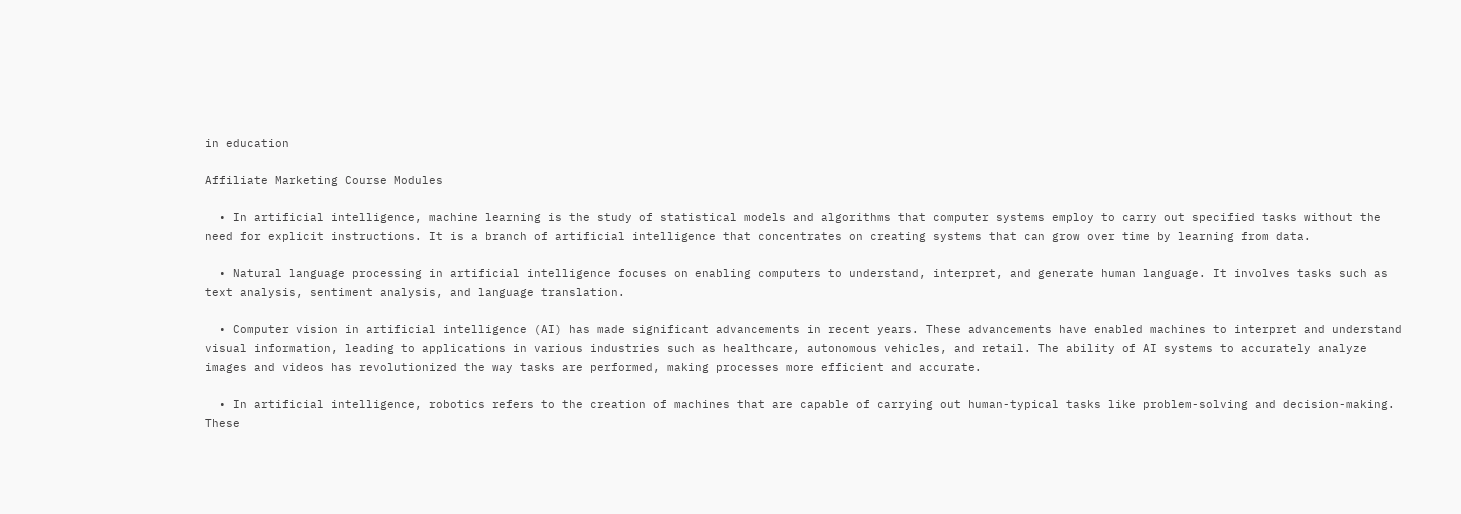in education

Affiliate Marketing Course Modules

  • In artificial intelligence, machine learning is the study of statistical models and algorithms that computer systems employ to carry out specified tasks without the need for explicit instructions. It is a branch of artificial intelligence that concentrates on creating systems that can grow over time by learning from data.

  • Natural language processing in artificial intelligence focuses on enabling computers to understand, interpret, and generate human language. It involves tasks such as text analysis, sentiment analysis, and language translation.

  • Computer vision in artificial intelligence (AI) has made significant advancements in recent years. These advancements have enabled machines to interpret and understand visual information, leading to applications in various industries such as healthcare, autonomous vehicles, and retail. The ability of AI systems to accurately analyze images and videos has revolutionized the way tasks are performed, making processes more efficient and accurate.

  • In artificial intelligence, robotics refers to the creation of machines that are capable of carrying out human-typical tasks like problem-solving and decision-making. These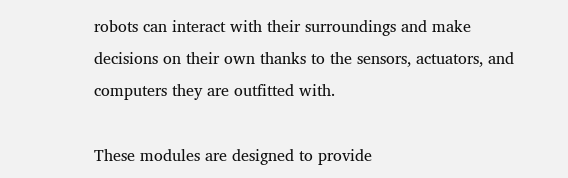robots can interact with their surroundings and make decisions on their own thanks to the sensors, actuators, and computers they are outfitted with.

These modules are designed to provide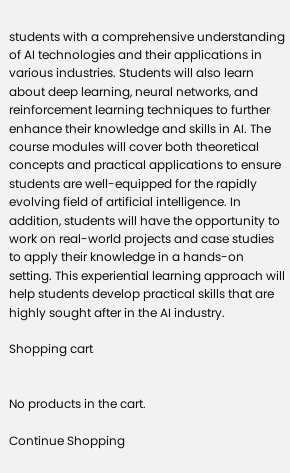students with a comprehensive understanding of AI technologies and their applications in various industries. Students will also learn about deep learning, neural networks, and reinforcement learning techniques to further enhance their knowledge and skills in AI. The course modules will cover both theoretical concepts and practical applications to ensure students are well-equipped for the rapidly evolving field of artificial intelligence. In addition, students will have the opportunity to work on real-world projects and case studies to apply their knowledge in a hands-on setting. This experiential learning approach will help students develop practical skills that are highly sought after in the AI industry.

Shopping cart


No products in the cart.

Continue Shopping